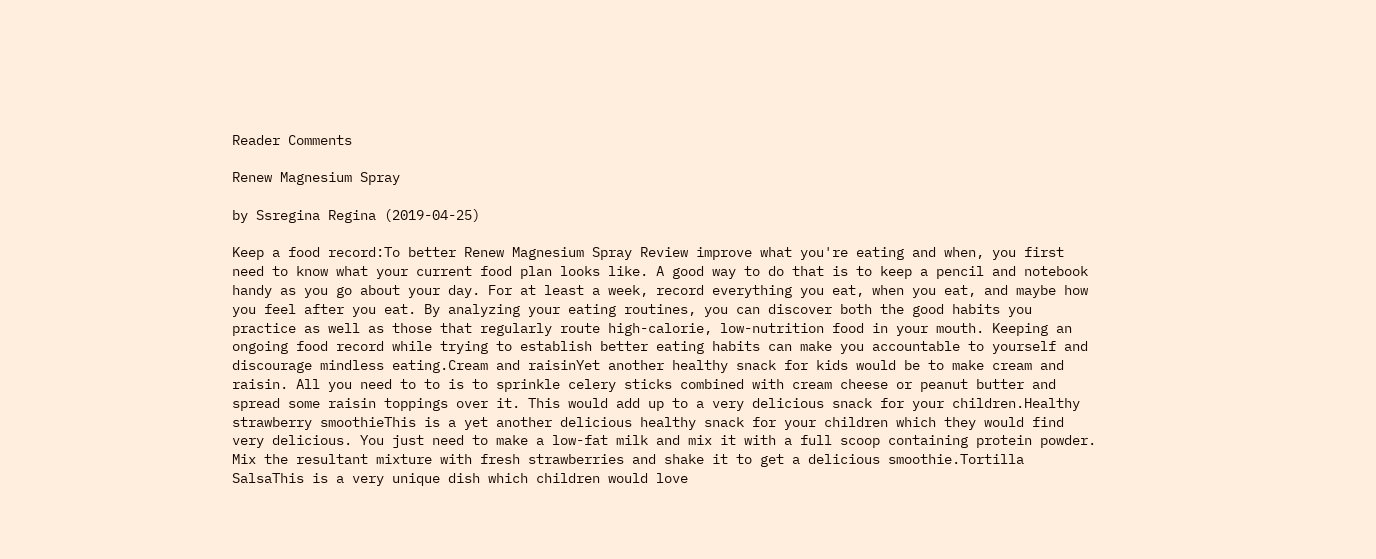Reader Comments

Renew Magnesium Spray

by Ssregina Regina (2019-04-25)

Keep a food record:To better Renew Magnesium Spray Review improve what you're eating and when, you first need to know what your current food plan looks like. A good way to do that is to keep a pencil and notebook handy as you go about your day. For at least a week, record everything you eat, when you eat, and maybe how you feel after you eat. By analyzing your eating routines, you can discover both the good habits you practice as well as those that regularly route high-calorie, low-nutrition food in your mouth. Keeping an ongoing food record while trying to establish better eating habits can make you accountable to yourself and discourage mindless eating.Cream and raisinYet another healthy snack for kids would be to make cream and raisin. All you need to to is to sprinkle celery sticks combined with cream cheese or peanut butter and spread some raisin toppings over it. This would add up to a very delicious snack for your children.Healthy strawberry smoothieThis is a yet another delicious healthy snack for your children which they would find very delicious. You just need to make a low-fat milk and mix it with a full scoop containing protein powder. Mix the resultant mixture with fresh strawberries and shake it to get a delicious smoothie.Tortilla SalsaThis is a very unique dish which children would love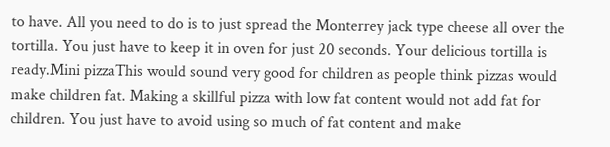to have. All you need to do is to just spread the Monterrey jack type cheese all over the tortilla. You just have to keep it in oven for just 20 seconds. Your delicious tortilla is ready.Mini pizzaThis would sound very good for children as people think pizzas would make children fat. Making a skillful pizza with low fat content would not add fat for children. You just have to avoid using so much of fat content and make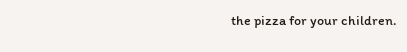the pizza for your children.